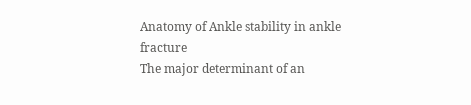Anatomy of Ankle stability in ankle fracture
The major determinant of an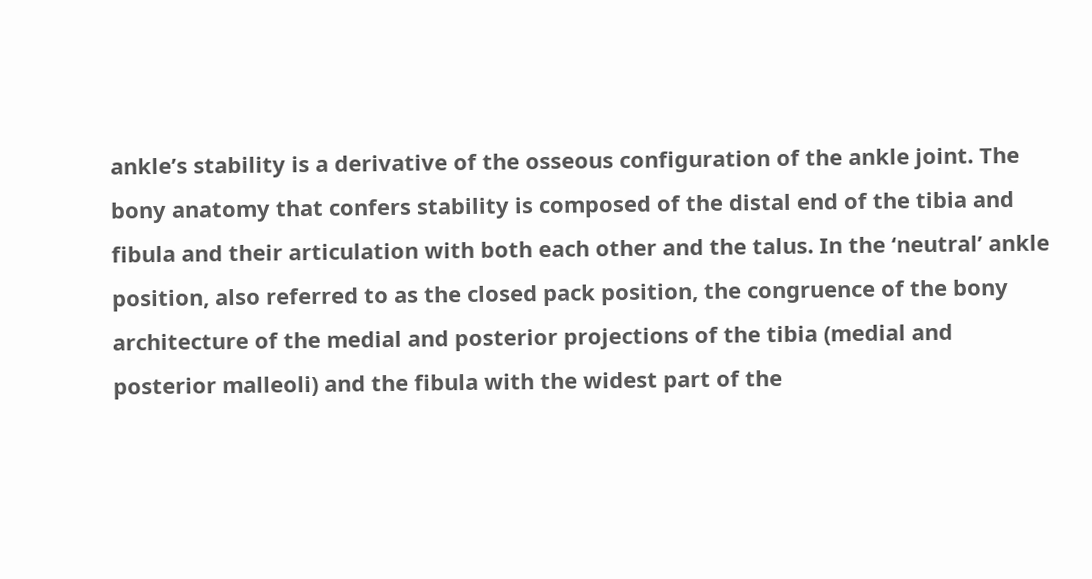ankle’s stability is a derivative of the osseous configuration of the ankle joint. The bony anatomy that confers stability is composed of the distal end of the tibia and fibula and their articulation with both each other and the talus. In the ‘neutral’ ankle position, also referred to as the closed pack position, the congruence of the bony architecture of the medial and posterior projections of the tibia (medial and posterior malleoli) and the fibula with the widest part of the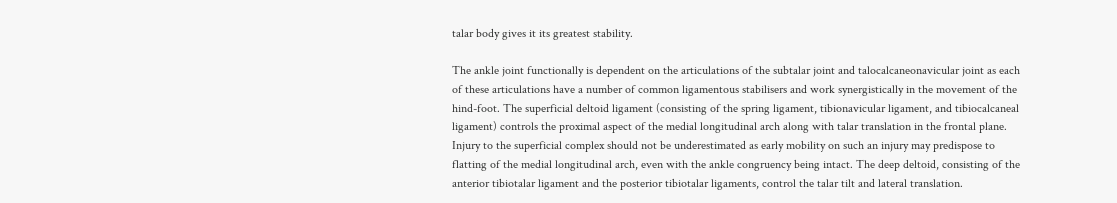talar body gives it its greatest stability.

The ankle joint functionally is dependent on the articulations of the subtalar joint and talocalcaneonavicular joint as each of these articulations have a number of common ligamentous stabilisers and work synergistically in the movement of the hind-foot. The superficial deltoid ligament (consisting of the spring ligament, tibionavicular ligament, and tibiocalcaneal ligament) controls the proximal aspect of the medial longitudinal arch along with talar translation in the frontal plane. Injury to the superficial complex should not be underestimated as early mobility on such an injury may predispose to flatting of the medial longitudinal arch, even with the ankle congruency being intact. The deep deltoid, consisting of the anterior tibiotalar ligament and the posterior tibiotalar ligaments, control the talar tilt and lateral translation.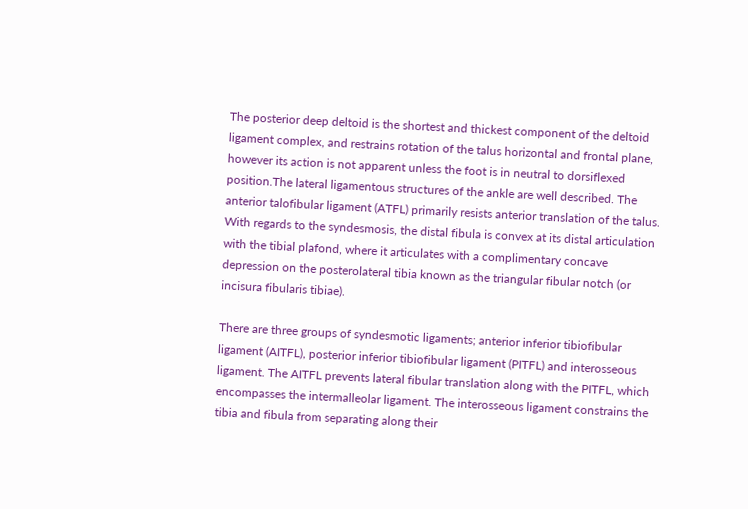The posterior deep deltoid is the shortest and thickest component of the deltoid ligament complex, and restrains rotation of the talus horizontal and frontal plane, however its action is not apparent unless the foot is in neutral to dorsiflexed position.The lateral ligamentous structures of the ankle are well described. The anterior talofibular ligament (ATFL) primarily resists anterior translation of the talus. With regards to the syndesmosis, the distal fibula is convex at its distal articulation with the tibial plafond, where it articulates with a complimentary concave depression on the posterolateral tibia known as the triangular fibular notch (or incisura fibularis tibiae).

There are three groups of syndesmotic ligaments; anterior inferior tibiofibular ligament (AITFL), posterior inferior tibiofibular ligament (PITFL) and interosseous ligament. The AITFL prevents lateral fibular translation along with the PITFL, which encompasses the intermalleolar ligament. The interosseous ligament constrains the tibia and fibula from separating along their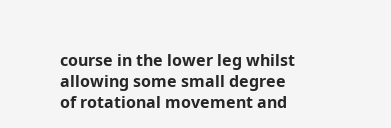course in the lower leg whilst allowing some small degree of rotational movement and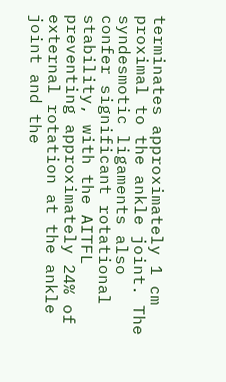terminates approximately 1 cm proximal to the ankle joint. The syndesmotic ligaments also confer significant rotational stability, with the AITFL preventing approximately 24% of external rotation at the ankle joint and the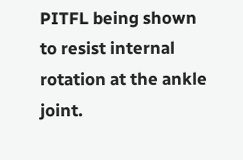PITFL being shown to resist internal rotation at the ankle joint.